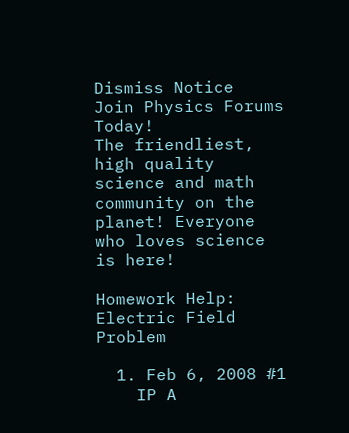Dismiss Notice
Join Physics Forums Today!
The friendliest, high quality science and math community on the planet! Everyone who loves science is here!

Homework Help: Electric Field Problem

  1. Feb 6, 2008 #1
    IP A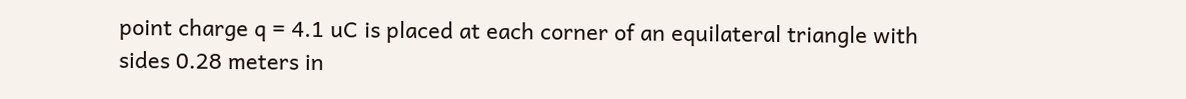point charge q = 4.1 uC is placed at each corner of an equilateral triangle with sides 0.28 meters in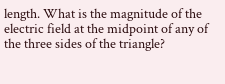length. What is the magnitude of the electric field at the midpoint of any of the three sides of the triangle?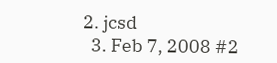2. jcsd
  3. Feb 7, 2008 #2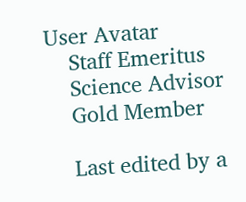User Avatar
    Staff Emeritus
    Science Advisor
    Gold Member

    Last edited by a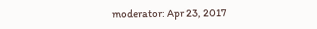moderator: Apr 23, 2017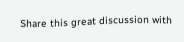Share this great discussion with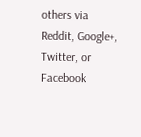others via Reddit, Google+, Twitter, or Facebook